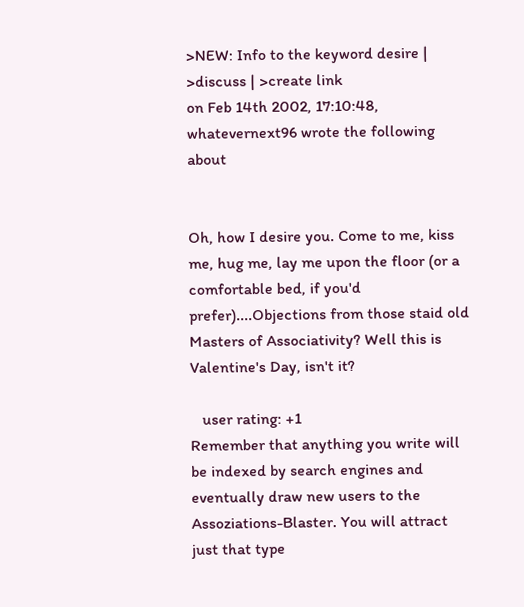>NEW: Info to the keyword desire | >discuss | >create link
on Feb 14th 2002, 17:10:48, whatevernext96 wrote the following about


Oh, how I desire you. Come to me, kiss me, hug me, lay me upon the floor (or a comfortable bed, if you'd prefer)....Objections from those staid old Masters of Associativity? Well this is Valentine's Day, isn't it?

   user rating: +1
Remember that anything you write will be indexed by search engines and eventually draw new users to the Assoziations-Blaster. You will attract just that type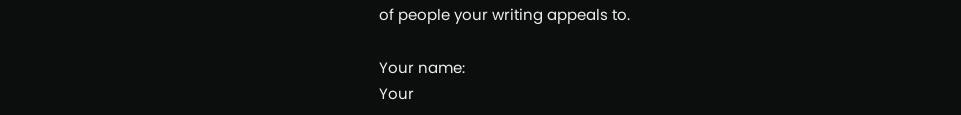of people your writing appeals to.

Your name:
Your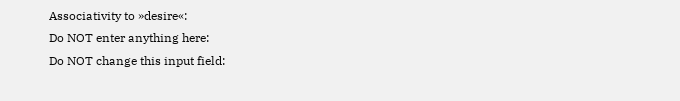Associativity to »desire«:
Do NOT enter anything here:
Do NOT change this input field: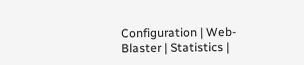Configuration | Web-Blaster | Statistics |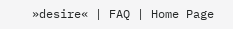»desire« | FAQ | Home Page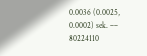0.0036 (0.0025, 0.0002) sek. –– 80224110